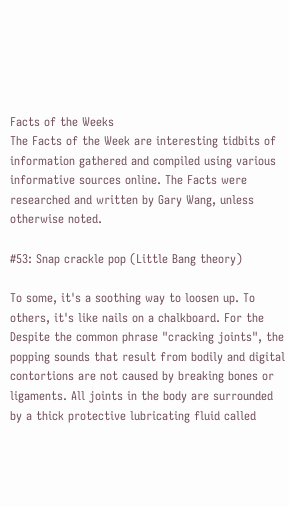Facts of the Weeks
The Facts of the Week are interesting tidbits of information gathered and compiled using various informative sources online. The Facts were researched and written by Gary Wang, unless otherwise noted.

#53: Snap crackle pop (Little Bang theory)

To some, it's a soothing way to loosen up. To others, it's like nails on a chalkboard. For the Despite the common phrase "cracking joints", the popping sounds that result from bodily and digital contortions are not caused by breaking bones or ligaments. All joints in the body are surrounded by a thick protective lubricating fluid called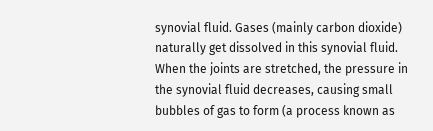synovial fluid. Gases (mainly carbon dioxide) naturally get dissolved in this synovial fluid. When the joints are stretched, the pressure in the synovial fluid decreases, causing small bubbles of gas to form (a process known as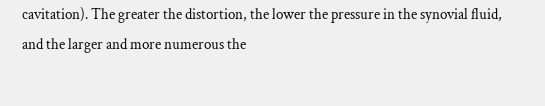cavitation). The greater the distortion, the lower the pressure in the synovial fluid, and the larger and more numerous the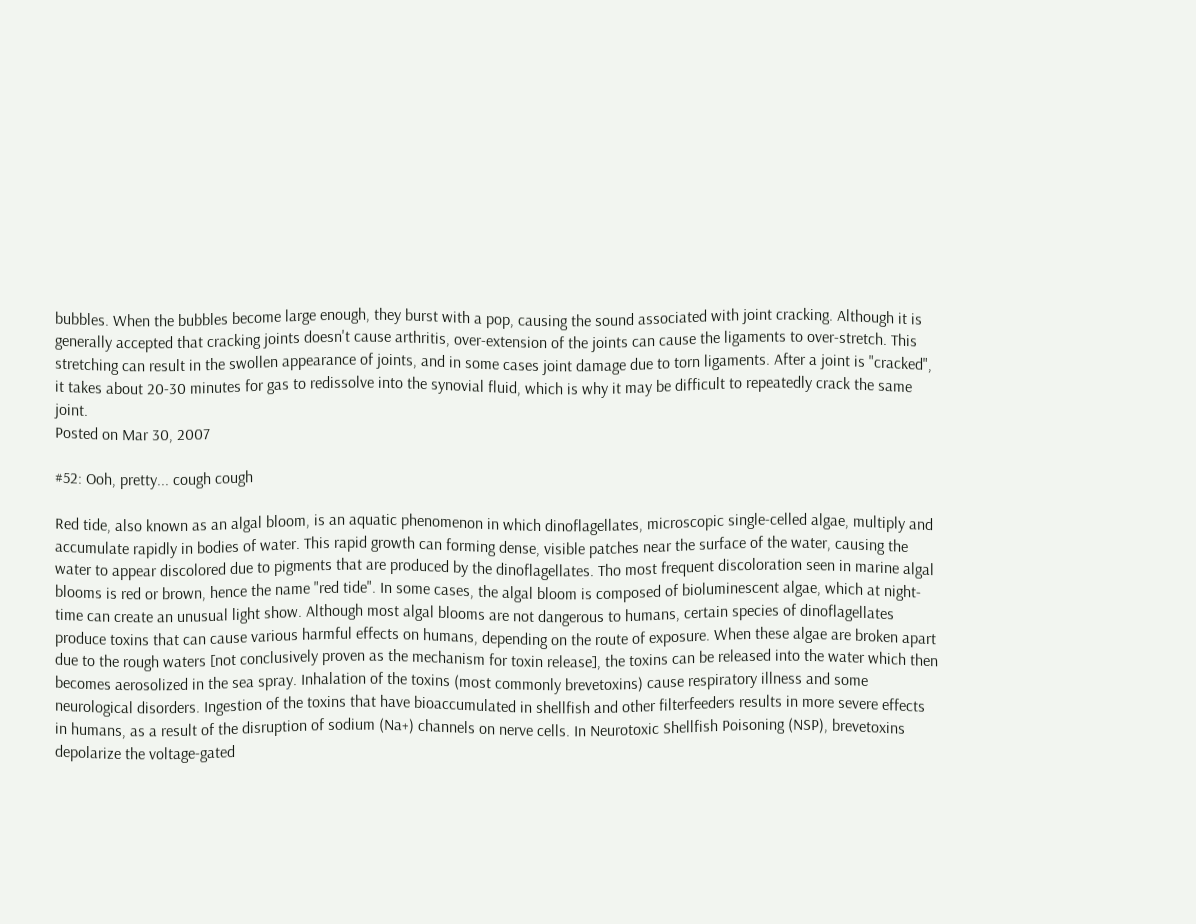bubbles. When the bubbles become large enough, they burst with a pop, causing the sound associated with joint cracking. Although it is generally accepted that cracking joints doesn't cause arthritis, over-extension of the joints can cause the ligaments to over-stretch. This stretching can result in the swollen appearance of joints, and in some cases joint damage due to torn ligaments. After a joint is "cracked", it takes about 20-30 minutes for gas to redissolve into the synovial fluid, which is why it may be difficult to repeatedly crack the same joint.
Posted on Mar 30, 2007

#52: Ooh, pretty... cough cough

Red tide, also known as an algal bloom, is an aquatic phenomenon in which dinoflagellates, microscopic single-celled algae, multiply and accumulate rapidly in bodies of water. This rapid growth can forming dense, visible patches near the surface of the water, causing the water to appear discolored due to pigments that are produced by the dinoflagellates. Tho most frequent discoloration seen in marine algal blooms is red or brown, hence the name "red tide". In some cases, the algal bloom is composed of bioluminescent algae, which at night-time can create an unusual light show. Although most algal blooms are not dangerous to humans, certain species of dinoflagellates produce toxins that can cause various harmful effects on humans, depending on the route of exposure. When these algae are broken apart due to the rough waters [not conclusively proven as the mechanism for toxin release], the toxins can be released into the water which then becomes aerosolized in the sea spray. Inhalation of the toxins (most commonly brevetoxins) cause respiratory illness and some neurological disorders. Ingestion of the toxins that have bioaccumulated in shellfish and other filterfeeders results in more severe effects in humans, as a result of the disruption of sodium (Na+) channels on nerve cells. In Neurotoxic Shellfish Poisoning (NSP), brevetoxins depolarize the voltage-gated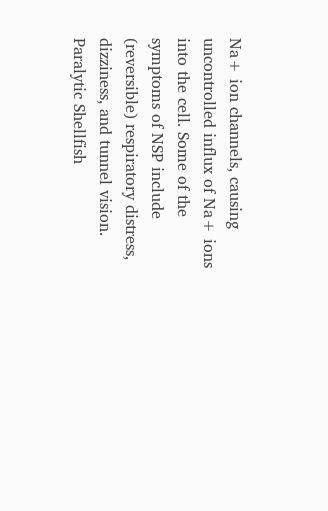Na+ ion channels, causing uncontrolled influx of Na+ ions into the cell. Some of the symptoms of NSP include (reversible) respiratory distress, dizziness, and tunnel vision. Paralytic Shellfish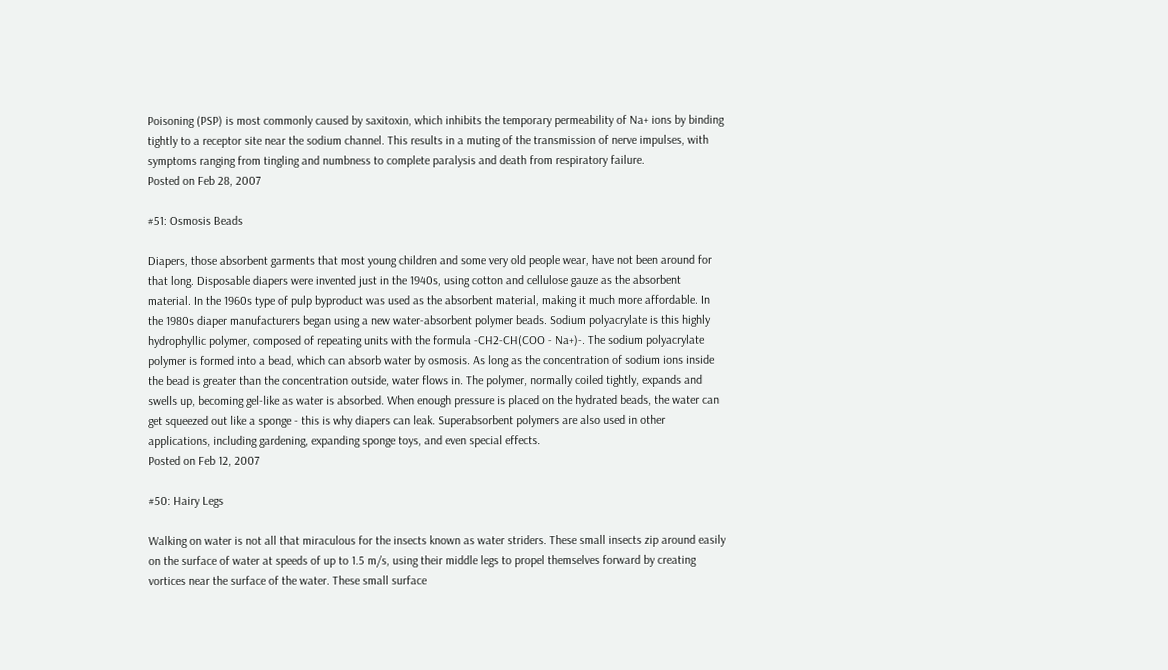Poisoning (PSP) is most commonly caused by saxitoxin, which inhibits the temporary permeability of Na+ ions by binding tightly to a receptor site near the sodium channel. This results in a muting of the transmission of nerve impulses, with symptoms ranging from tingling and numbness to complete paralysis and death from respiratory failure.
Posted on Feb 28, 2007

#51: Osmosis Beads

Diapers, those absorbent garments that most young children and some very old people wear, have not been around for that long. Disposable diapers were invented just in the 1940s, using cotton and cellulose gauze as the absorbent material. In the 1960s type of pulp byproduct was used as the absorbent material, making it much more affordable. In the 1980s diaper manufacturers began using a new water-absorbent polymer beads. Sodium polyacrylate is this highly hydrophyllic polymer, composed of repeating units with the formula -CH2-CH(COO - Na+)-. The sodium polyacrylate polymer is formed into a bead, which can absorb water by osmosis. As long as the concentration of sodium ions inside the bead is greater than the concentration outside, water flows in. The polymer, normally coiled tightly, expands and swells up, becoming gel-like as water is absorbed. When enough pressure is placed on the hydrated beads, the water can get squeezed out like a sponge - this is why diapers can leak. Superabsorbent polymers are also used in other applications, including gardening, expanding sponge toys, and even special effects.
Posted on Feb 12, 2007

#50: Hairy Legs

Walking on water is not all that miraculous for the insects known as water striders. These small insects zip around easily on the surface of water at speeds of up to 1.5 m/s, using their middle legs to propel themselves forward by creating vortices near the surface of the water. These small surface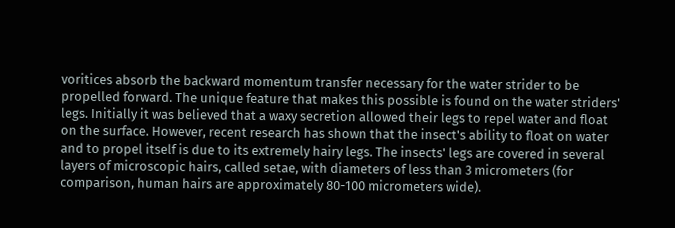voritices absorb the backward momentum transfer necessary for the water strider to be propelled forward. The unique feature that makes this possible is found on the water striders' legs. Initially it was believed that a waxy secretion allowed their legs to repel water and float on the surface. However, recent research has shown that the insect's ability to float on water and to propel itself is due to its extremely hairy legs. The insects' legs are covered in several layers of microscopic hairs, called setae, with diameters of less than 3 micrometers (for comparison, human hairs are approximately 80-100 micrometers wide).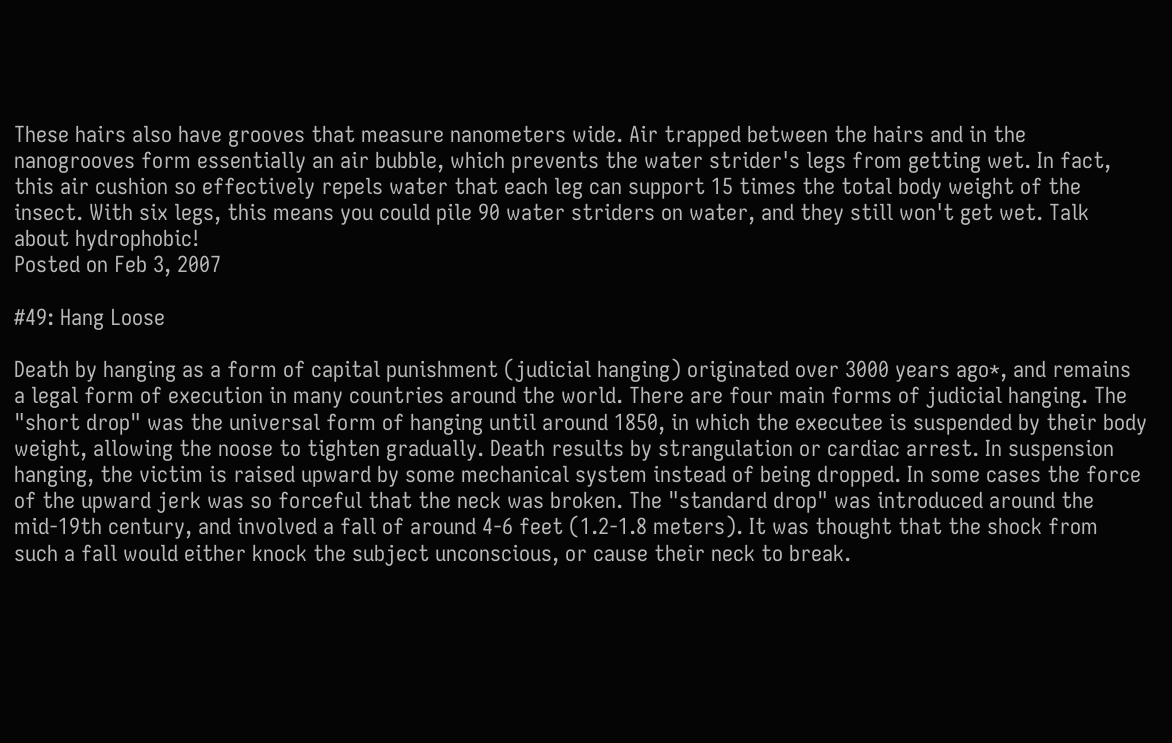These hairs also have grooves that measure nanometers wide. Air trapped between the hairs and in the nanogrooves form essentially an air bubble, which prevents the water strider's legs from getting wet. In fact, this air cushion so effectively repels water that each leg can support 15 times the total body weight of the insect. With six legs, this means you could pile 90 water striders on water, and they still won't get wet. Talk about hydrophobic!
Posted on Feb 3, 2007

#49: Hang Loose

Death by hanging as a form of capital punishment (judicial hanging) originated over 3000 years ago*, and remains a legal form of execution in many countries around the world. There are four main forms of judicial hanging. The "short drop" was the universal form of hanging until around 1850, in which the executee is suspended by their body weight, allowing the noose to tighten gradually. Death results by strangulation or cardiac arrest. In suspension hanging, the victim is raised upward by some mechanical system instead of being dropped. In some cases the force of the upward jerk was so forceful that the neck was broken. The "standard drop" was introduced around the mid-19th century, and involved a fall of around 4-6 feet (1.2-1.8 meters). It was thought that the shock from such a fall would either knock the subject unconscious, or cause their neck to break.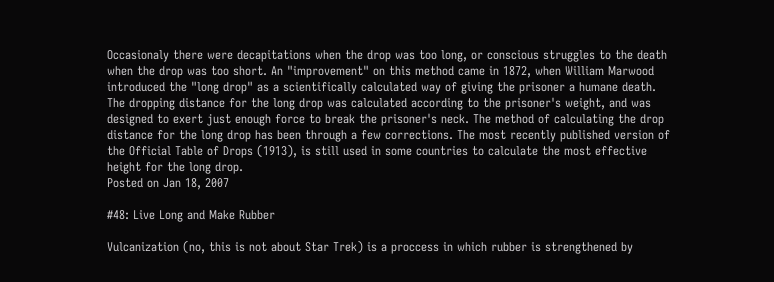Occasionaly there were decapitations when the drop was too long, or conscious struggles to the death when the drop was too short. An "improvement" on this method came in 1872, when William Marwood introduced the "long drop" as a scientifically calculated way of giving the prisoner a humane death. The dropping distance for the long drop was calculated according to the prisoner's weight, and was designed to exert just enough force to break the prisoner's neck. The method of calculating the drop distance for the long drop has been through a few corrections. The most recently published version of the Official Table of Drops (1913), is still used in some countries to calculate the most effective height for the long drop.
Posted on Jan 18, 2007

#48: Live Long and Make Rubber

Vulcanization (no, this is not about Star Trek) is a proccess in which rubber is strengthened by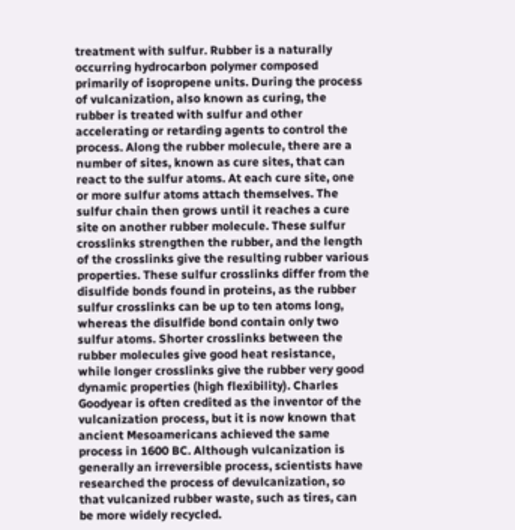treatment with sulfur. Rubber is a naturally occurring hydrocarbon polymer composed primarily of isopropene units. During the process of vulcanization, also known as curing, the rubber is treated with sulfur and other accelerating or retarding agents to control the process. Along the rubber molecule, there are a number of sites, known as cure sites, that can react to the sulfur atoms. At each cure site, one or more sulfur atoms attach themselves. The sulfur chain then grows until it reaches a cure site on another rubber molecule. These sulfur crosslinks strengthen the rubber, and the length of the crosslinks give the resulting rubber various properties. These sulfur crosslinks differ from the disulfide bonds found in proteins, as the rubber sulfur crosslinks can be up to ten atoms long, whereas the disulfide bond contain only two sulfur atoms. Shorter crosslinks between the rubber molecules give good heat resistance, while longer crosslinks give the rubber very good dynamic properties (high flexibility). Charles Goodyear is often credited as the inventor of the vulcanization process, but it is now known that ancient Mesoamericans achieved the same process in 1600 BC. Although vulcanization is generally an irreversible process, scientists have researched the process of devulcanization, so that vulcanized rubber waste, such as tires, can be more widely recycled.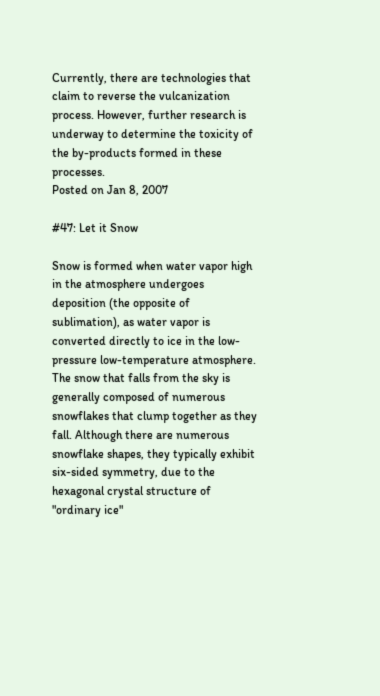Currently, there are technologies that claim to reverse the vulcanization process. However, further research is underway to determine the toxicity of the by-products formed in these processes.
Posted on Jan 8, 2007

#47: Let it Snow

Snow is formed when water vapor high in the atmosphere undergoes deposition (the opposite of sublimation), as water vapor is converted directly to ice in the low-pressure low-temperature atmosphere. The snow that falls from the sky is generally composed of numerous snowflakes that clump together as they fall. Although there are numerous snowflake shapes, they typically exhibit six-sided symmetry, due to the hexagonal crystal structure of "ordinary ice"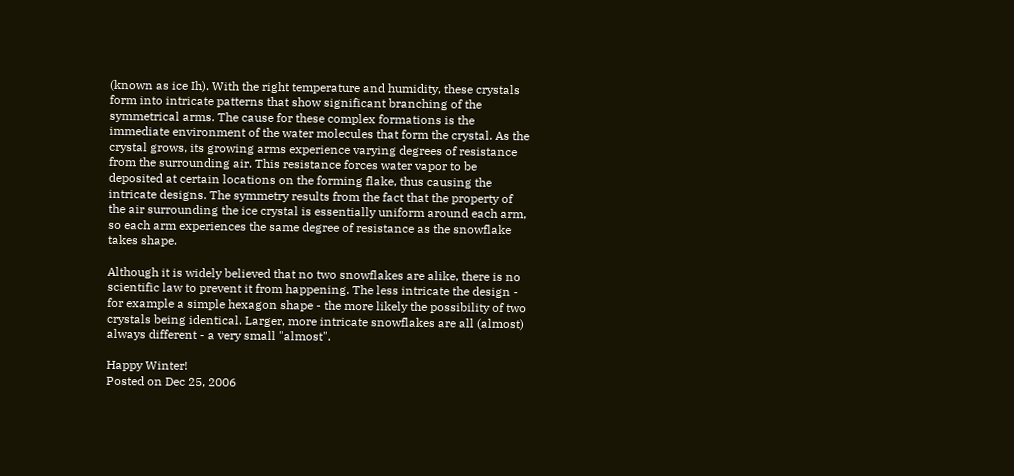(known as ice Ih). With the right temperature and humidity, these crystals form into intricate patterns that show significant branching of the symmetrical arms. The cause for these complex formations is the immediate environment of the water molecules that form the crystal. As the crystal grows, its growing arms experience varying degrees of resistance from the surrounding air. This resistance forces water vapor to be deposited at certain locations on the forming flake, thus causing the intricate designs. The symmetry results from the fact that the property of the air surrounding the ice crystal is essentially uniform around each arm, so each arm experiences the same degree of resistance as the snowflake takes shape.

Although it is widely believed that no two snowflakes are alike, there is no scientific law to prevent it from happening. The less intricate the design - for example a simple hexagon shape - the more likely the possibility of two crystals being identical. Larger, more intricate snowflakes are all (almost) always different - a very small "almost".

Happy Winter!
Posted on Dec 25, 2006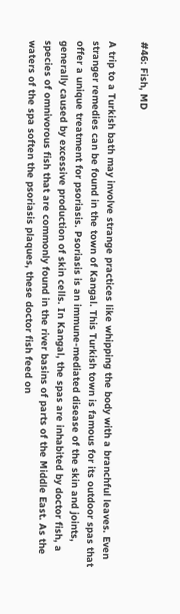#46: Fish, MD

A trip to a Turkish bath may involve strange practices like whipping the body with a branchful leaves. Even stranger remedies can be found in the town of Kangal. This Turkish town is famous for its outdoor spas that offer a unique treatment for psoriasis. Psoriasis is an immune-mediated disease of the skin and joints, generally caused by excessive production of skin cells. In Kangal, the spas are inhabited by doctor fish, a species of omnivorous fish that are commonly found in the river basins of parts of the Middle East. As the waters of the spa soften the psoriasis plaques, these doctor fish feed on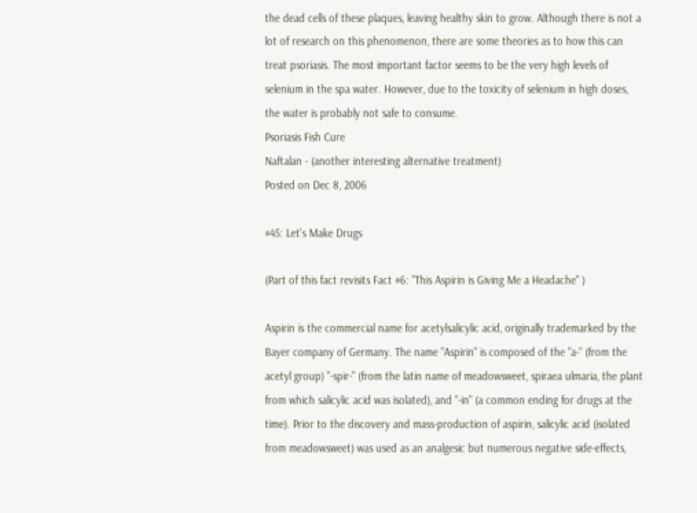the dead cells of these plaques, leaving healthy skin to grow. Although there is not a lot of research on this phenomenon, there are some theories as to how this can treat psoriasis. The most important factor seems to be the very high levels of selenium in the spa water. However, due to the toxicity of selenium in high doses, the water is probably not safe to consume.
Psoriasis Fish Cure
Naftalan - (another interesting alternative treatment)
Posted on Dec 8, 2006

#45: Let's Make Drugs

(Part of this fact revisits Fact #6: "This Aspirin is Giving Me a Headache" )

Aspirin is the commercial name for acetylsalicylic acid, originally trademarked by the Bayer company of Germany. The name "Aspirin" is composed of the "a-" (from the acetyl group) "-spir-" (from the latin name of meadowsweet, spiraea ulmaria, the plant from which salicylic acid was isolated), and "-in" (a common ending for drugs at the time). Prior to the discovery and mass-production of aspirin, salicylic acid (isolated from meadowsweet) was used as an analgesic but numerous negative side-effects,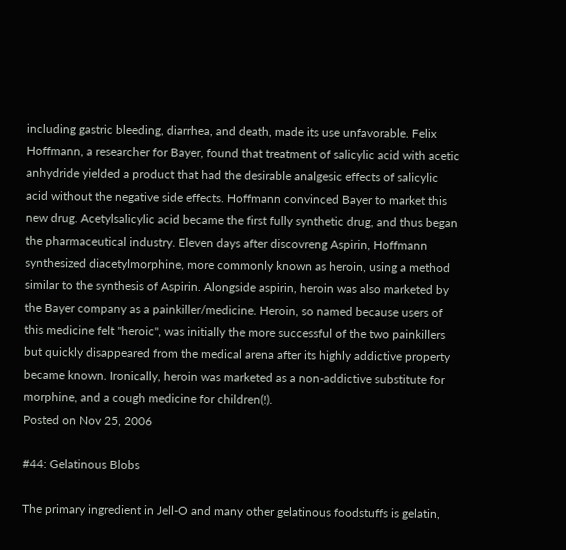including gastric bleeding, diarrhea, and death, made its use unfavorable. Felix Hoffmann, a researcher for Bayer, found that treatment of salicylic acid with acetic anhydride yielded a product that had the desirable analgesic effects of salicylic acid without the negative side effects. Hoffmann convinced Bayer to market this new drug. Acetylsalicylic acid became the first fully synthetic drug, and thus began the pharmaceutical industry. Eleven days after discovreng Aspirin, Hoffmann synthesized diacetylmorphine, more commonly known as heroin, using a method similar to the synthesis of Aspirin. Alongside aspirin, heroin was also marketed by the Bayer company as a painkiller/medicine. Heroin, so named because users of this medicine felt "heroic", was initially the more successful of the two painkillers but quickly disappeared from the medical arena after its highly addictive property became known. Ironically, heroin was marketed as a non-addictive substitute for morphine, and a cough medicine for children(!).
Posted on Nov 25, 2006

#44: Gelatinous Blobs

The primary ingredient in Jell-O and many other gelatinous foodstuffs is gelatin,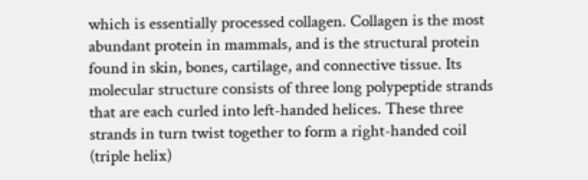which is essentially processed collagen. Collagen is the most abundant protein in mammals, and is the structural protein found in skin, bones, cartilage, and connective tissue. Its molecular structure consists of three long polypeptide strands that are each curled into left-handed helices. These three strands in turn twist together to form a right-handed coil (triple helix)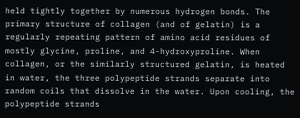held tightly together by numerous hydrogen bonds. The primary structure of collagen (and of gelatin) is a regularly repeating pattern of amino acid residues of mostly glycine, proline, and 4-hydroxyproline. When collagen, or the similarly structured gelatin, is heated in water, the three polypeptide strands separate into random coils that dissolve in the water. Upon cooling, the polypeptide strands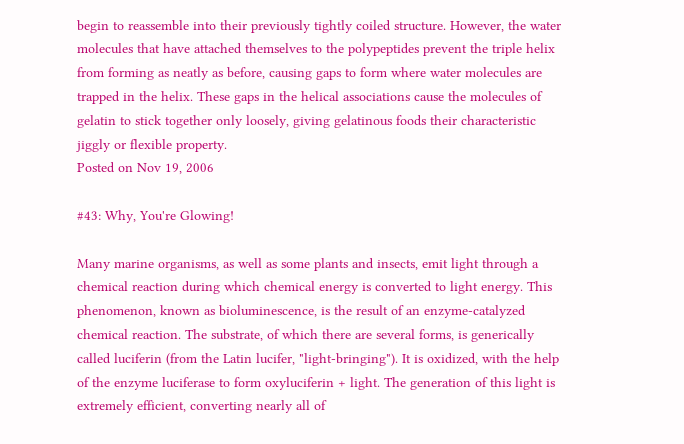begin to reassemble into their previously tightly coiled structure. However, the water molecules that have attached themselves to the polypeptides prevent the triple helix from forming as neatly as before, causing gaps to form where water molecules are trapped in the helix. These gaps in the helical associations cause the molecules of gelatin to stick together only loosely, giving gelatinous foods their characteristic jiggly or flexible property.
Posted on Nov 19, 2006

#43: Why, You're Glowing!

Many marine organisms, as well as some plants and insects, emit light through a chemical reaction during which chemical energy is converted to light energy. This phenomenon, known as bioluminescence, is the result of an enzyme-catalyzed chemical reaction. The substrate, of which there are several forms, is generically called luciferin (from the Latin lucifer, "light-bringing"). It is oxidized, with the help of the enzyme luciferase to form oxyluciferin + light. The generation of this light is extremely efficient, converting nearly all of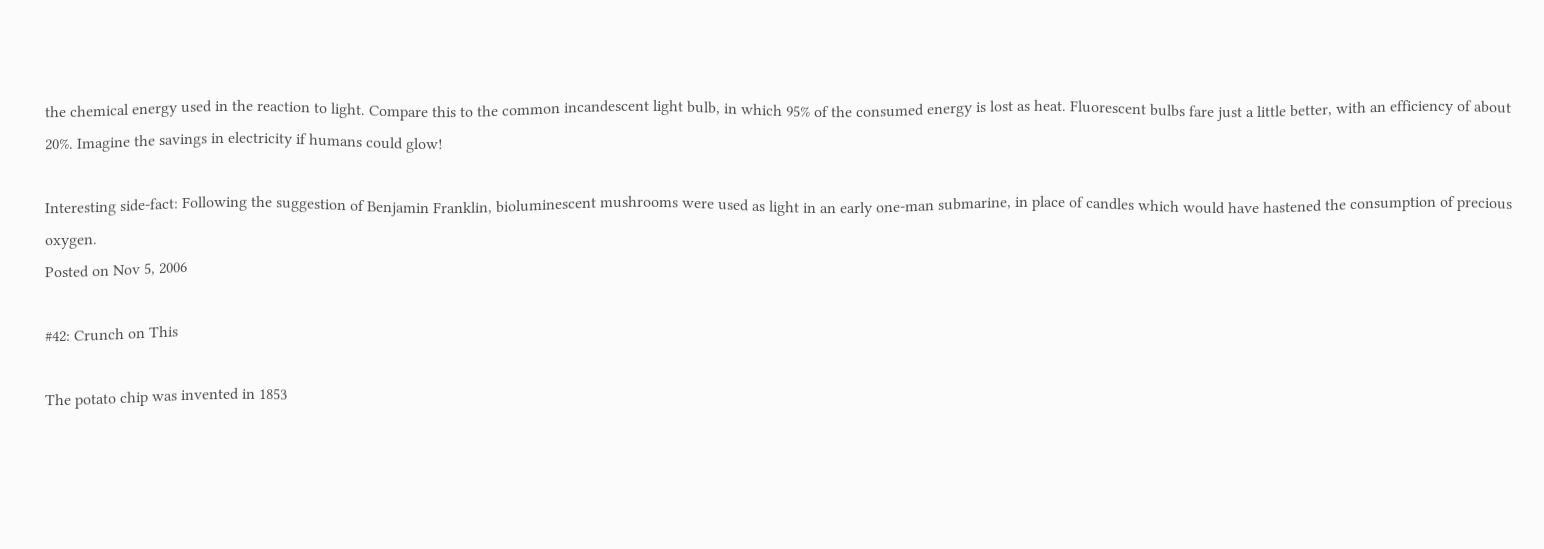the chemical energy used in the reaction to light. Compare this to the common incandescent light bulb, in which 95% of the consumed energy is lost as heat. Fluorescent bulbs fare just a little better, with an efficiency of about 20%. Imagine the savings in electricity if humans could glow!

Interesting side-fact: Following the suggestion of Benjamin Franklin, bioluminescent mushrooms were used as light in an early one-man submarine, in place of candles which would have hastened the consumption of precious oxygen.
Posted on Nov 5, 2006

#42: Crunch on This

The potato chip was invented in 1853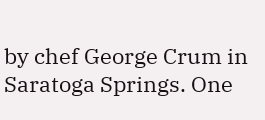by chef George Crum in Saratoga Springs. One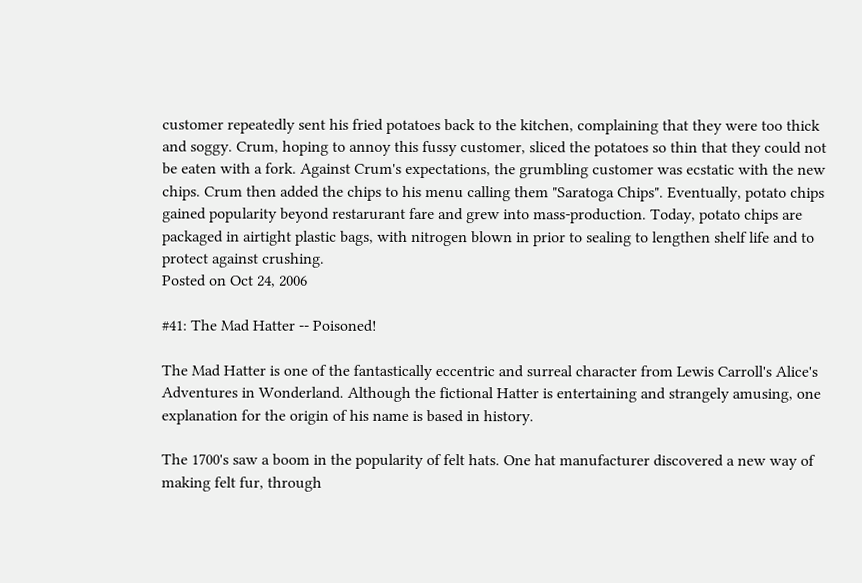customer repeatedly sent his fried potatoes back to the kitchen, complaining that they were too thick and soggy. Crum, hoping to annoy this fussy customer, sliced the potatoes so thin that they could not be eaten with a fork. Against Crum's expectations, the grumbling customer was ecstatic with the new chips. Crum then added the chips to his menu calling them "Saratoga Chips". Eventually, potato chips gained popularity beyond restarurant fare and grew into mass-production. Today, potato chips are packaged in airtight plastic bags, with nitrogen blown in prior to sealing to lengthen shelf life and to protect against crushing.
Posted on Oct 24, 2006

#41: The Mad Hatter -- Poisoned!

The Mad Hatter is one of the fantastically eccentric and surreal character from Lewis Carroll's Alice's Adventures in Wonderland. Although the fictional Hatter is entertaining and strangely amusing, one explanation for the origin of his name is based in history.

The 1700's saw a boom in the popularity of felt hats. One hat manufacturer discovered a new way of making felt fur, through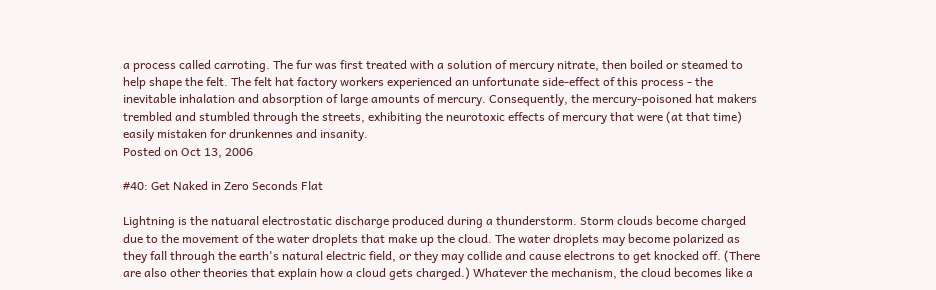a process called carroting. The fur was first treated with a solution of mercury nitrate, then boiled or steamed to help shape the felt. The felt hat factory workers experienced an unfortunate side-effect of this process - the inevitable inhalation and absorption of large amounts of mercury. Consequently, the mercury-poisoned hat makers trembled and stumbled through the streets, exhibiting the neurotoxic effects of mercury that were (at that time) easily mistaken for drunkennes and insanity.
Posted on Oct 13, 2006

#40: Get Naked in Zero Seconds Flat

Lightning is the natuaral electrostatic discharge produced during a thunderstorm. Storm clouds become charged due to the movement of the water droplets that make up the cloud. The water droplets may become polarized as they fall through the earth's natural electric field, or they may collide and cause electrons to get knocked off. (There are also other theories that explain how a cloud gets charged.) Whatever the mechanism, the cloud becomes like a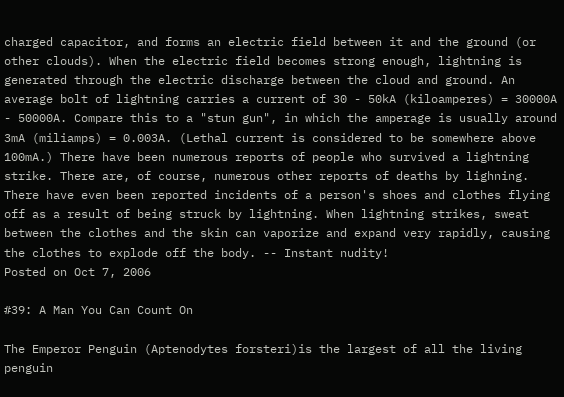charged capacitor, and forms an electric field between it and the ground (or other clouds). When the electric field becomes strong enough, lightning is generated through the electric discharge between the cloud and ground. An average bolt of lightning carries a current of 30 - 50kA (kiloamperes) = 30000A - 50000A. Compare this to a "stun gun", in which the amperage is usually around 3mA (miliamps) = 0.003A. (Lethal current is considered to be somewhere above 100mA.) There have been numerous reports of people who survived a lightning strike. There are, of course, numerous other reports of deaths by lighning. There have even been reported incidents of a person's shoes and clothes flying off as a result of being struck by lightning. When lightning strikes, sweat between the clothes and the skin can vaporize and expand very rapidly, causing the clothes to explode off the body. -- Instant nudity!
Posted on Oct 7, 2006

#39: A Man You Can Count On

The Emperor Penguin (Aptenodytes forsteri)is the largest of all the living penguin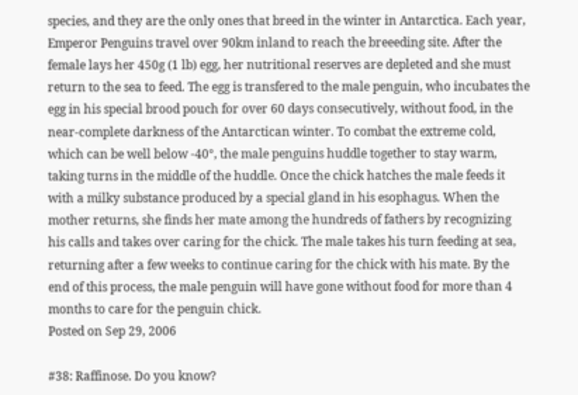species, and they are the only ones that breed in the winter in Antarctica. Each year, Emperor Penguins travel over 90km inland to reach the breeeding site. After the female lays her 450g (1 lb) egg, her nutritional reserves are depleted and she must return to the sea to feed. The egg is transfered to the male penguin, who incubates the egg in his special brood pouch for over 60 days consecutively, without food, in the near-complete darkness of the Antarctican winter. To combat the extreme cold, which can be well below -40°, the male penguins huddle together to stay warm, taking turns in the middle of the huddle. Once the chick hatches the male feeds it with a milky substance produced by a special gland in his esophagus. When the mother returns, she finds her mate among the hundreds of fathers by recognizing his calls and takes over caring for the chick. The male takes his turn feeding at sea, returning after a few weeks to continue caring for the chick with his mate. By the end of this process, the male penguin will have gone without food for more than 4 months to care for the penguin chick.
Posted on Sep 29, 2006

#38: Raffinose. Do you know?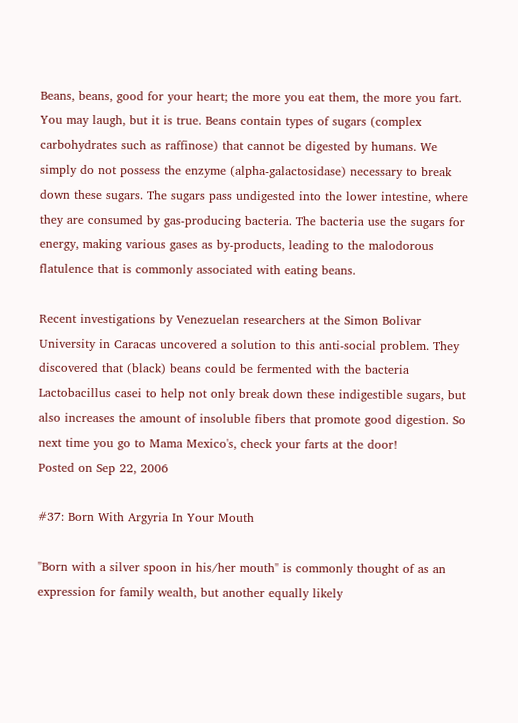Beans, beans, good for your heart; the more you eat them, the more you fart. You may laugh, but it is true. Beans contain types of sugars (complex carbohydrates such as raffinose) that cannot be digested by humans. We simply do not possess the enzyme (alpha-galactosidase) necessary to break down these sugars. The sugars pass undigested into the lower intestine, where they are consumed by gas-producing bacteria. The bacteria use the sugars for energy, making various gases as by-products, leading to the malodorous flatulence that is commonly associated with eating beans.

Recent investigations by Venezuelan researchers at the Simon Bolivar University in Caracas uncovered a solution to this anti-social problem. They discovered that (black) beans could be fermented with the bacteria Lactobacillus casei to help not only break down these indigestible sugars, but also increases the amount of insoluble fibers that promote good digestion. So next time you go to Mama Mexico's, check your farts at the door!
Posted on Sep 22, 2006

#37: Born With Argyria In Your Mouth

"Born with a silver spoon in his/her mouth" is commonly thought of as an expression for family wealth, but another equally likely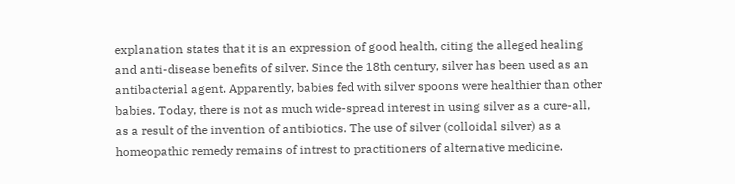explanation states that it is an expression of good health, citing the alleged healing and anti-disease benefits of silver. Since the 18th century, silver has been used as an antibacterial agent. Apparently, babies fed with silver spoons were healthier than other babies. Today, there is not as much wide-spread interest in using silver as a cure-all, as a result of the invention of antibiotics. The use of silver (colloidal silver) as a homeopathic remedy remains of intrest to practitioners of alternative medicine.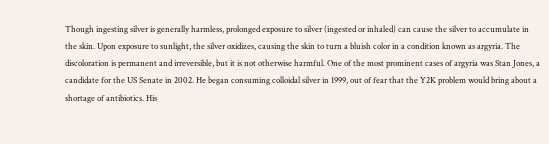Though ingesting silver is generally harmless, prolonged exposure to silver (ingested or inhaled) can cause the silver to accumulate in the skin. Upon exposure to sunlight, the silver oxidizes, causing the skin to turn a bluish color in a condition known as argyria. The discoloration is permanent and irreversible, but it is not otherwise harmful. One of the most prominent cases of argyria was Stan Jones, a candidate for the US Senate in 2002. He began consuming colloidal silver in 1999, out of fear that the Y2K problem would bring about a shortage of antibiotics. His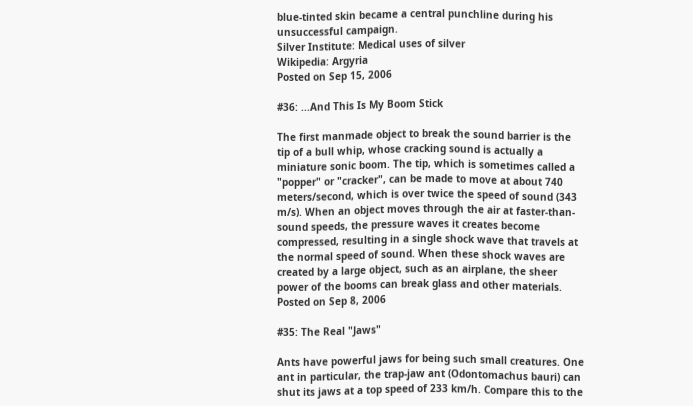blue-tinted skin became a central punchline during his unsuccessful campaign.
Silver Institute: Medical uses of silver
Wikipedia: Argyria
Posted on Sep 15, 2006

#36: ...And This Is My Boom Stick

The first manmade object to break the sound barrier is the tip of a bull whip, whose cracking sound is actually a miniature sonic boom. The tip, which is sometimes called a "popper" or "cracker", can be made to move at about 740 meters/second, which is over twice the speed of sound (343 m/s). When an object moves through the air at faster-than-sound speeds, the pressure waves it creates become compressed, resulting in a single shock wave that travels at the normal speed of sound. When these shock waves are created by a large object, such as an airplane, the sheer power of the booms can break glass and other materials.
Posted on Sep 8, 2006

#35: The Real "Jaws"

Ants have powerful jaws for being such small creatures. One ant in particular, the trap-jaw ant (Odontomachus bauri) can shut its jaws at a top speed of 233 km/h. Compare this to the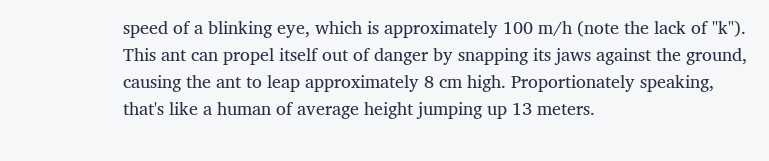speed of a blinking eye, which is approximately 100 m/h (note the lack of "k"). This ant can propel itself out of danger by snapping its jaws against the ground, causing the ant to leap approximately 8 cm high. Proportionately speaking, that's like a human of average height jumping up 13 meters.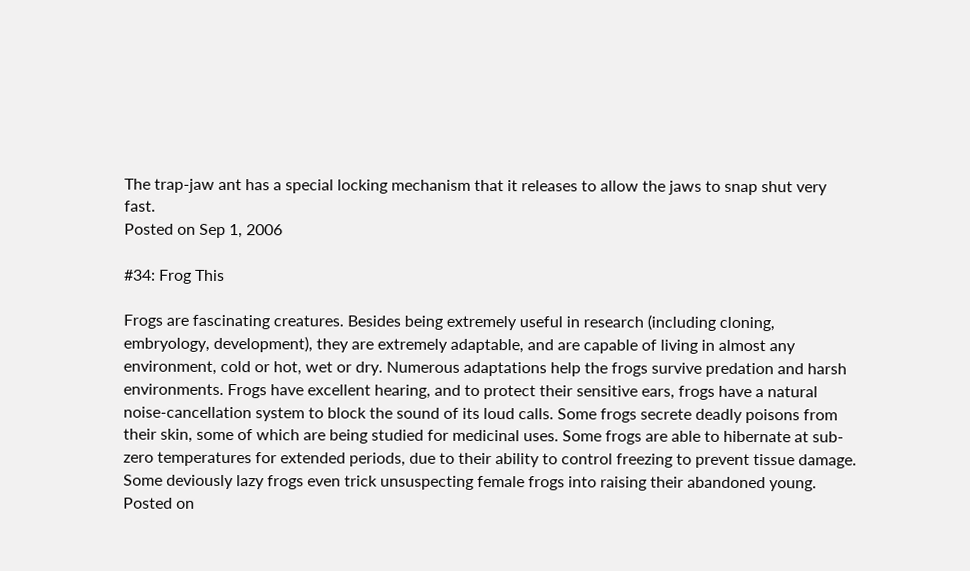The trap-jaw ant has a special locking mechanism that it releases to allow the jaws to snap shut very fast.
Posted on Sep 1, 2006

#34: Frog This

Frogs are fascinating creatures. Besides being extremely useful in research (including cloning, embryology, development), they are extremely adaptable, and are capable of living in almost any environment, cold or hot, wet or dry. Numerous adaptations help the frogs survive predation and harsh environments. Frogs have excellent hearing, and to protect their sensitive ears, frogs have a natural noise-cancellation system to block the sound of its loud calls. Some frogs secrete deadly poisons from their skin, some of which are being studied for medicinal uses. Some frogs are able to hibernate at sub-zero temperatures for extended periods, due to their ability to control freezing to prevent tissue damage. Some deviously lazy frogs even trick unsuspecting female frogs into raising their abandoned young.
Posted on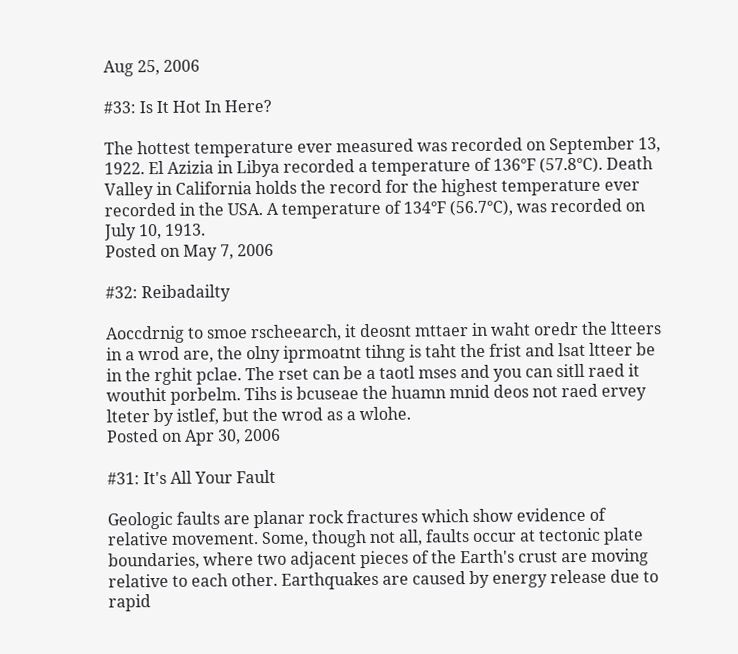Aug 25, 2006

#33: Is It Hot In Here?

The hottest temperature ever measured was recorded on September 13, 1922. El Azizia in Libya recorded a temperature of 136°F (57.8°C). Death Valley in California holds the record for the highest temperature ever recorded in the USA. A temperature of 134°F (56.7°C), was recorded on July 10, 1913.
Posted on May 7, 2006

#32: Reibadailty

Aoccdrnig to smoe rscheearch, it deosnt mttaer in waht oredr the ltteers in a wrod are, the olny iprmoatnt tihng is taht the frist and lsat ltteer be in the rghit pclae. The rset can be a taotl mses and you can sitll raed it wouthit porbelm. Tihs is bcuseae the huamn mnid deos not raed ervey lteter by istlef, but the wrod as a wlohe.
Posted on Apr 30, 2006

#31: It's All Your Fault

Geologic faults are planar rock fractures which show evidence of relative movement. Some, though not all, faults occur at tectonic plate boundaries, where two adjacent pieces of the Earth's crust are moving relative to each other. Earthquakes are caused by energy release due to rapid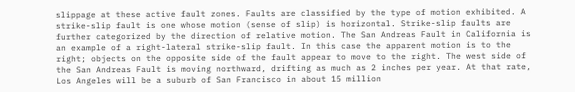slippage at these active fault zones. Faults are classified by the type of motion exhibited. A strike-slip fault is one whose motion (sense of slip) is horizontal. Strike-slip faults are further categorized by the direction of relative motion. The San Andreas Fault in California is an example of a right-lateral strike-slip fault. In this case the apparent motion is to the right; objects on the opposite side of the fault appear to move to the right. The west side of the San Andreas Fault is moving northward, drifting as much as 2 inches per year. At that rate, Los Angeles will be a suburb of San Francisco in about 15 million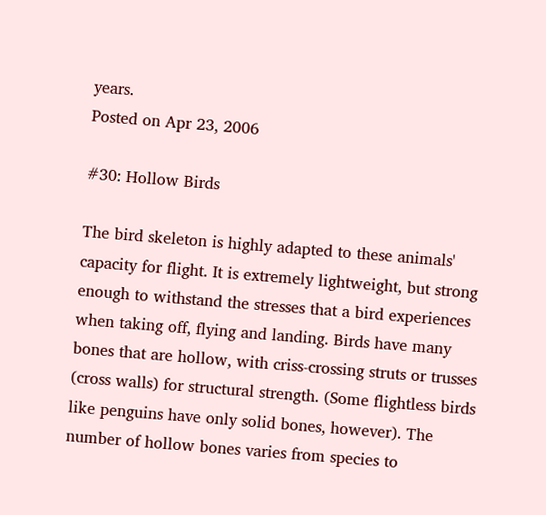years.
Posted on Apr 23, 2006

#30: Hollow Birds

The bird skeleton is highly adapted to these animals' capacity for flight. It is extremely lightweight, but strong enough to withstand the stresses that a bird experiences when taking off, flying and landing. Birds have many bones that are hollow, with criss-crossing struts or trusses (cross walls) for structural strength. (Some flightless birds like penguins have only solid bones, however). The number of hollow bones varies from species to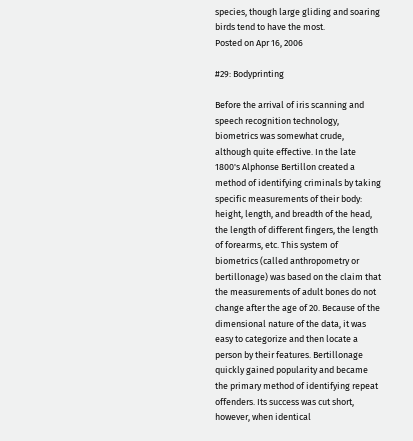species, though large gliding and soaring birds tend to have the most.
Posted on Apr 16, 2006

#29: Bodyprinting

Before the arrival of iris scanning and speech recognition technology, biometrics was somewhat crude, although quite effective. In the late 1800's Alphonse Bertillon created a method of identifying criminals by taking specific measurements of their body: height, length, and breadth of the head, the length of different fingers, the length of forearms, etc. This system of biometrics (called anthropometry or bertillonage) was based on the claim that the measurements of adult bones do not change after the age of 20. Because of the dimensional nature of the data, it was easy to categorize and then locate a person by their features. Bertillonage quickly gained popularity and became the primary method of identifying repeat offenders. Its success was cut short, however, when identical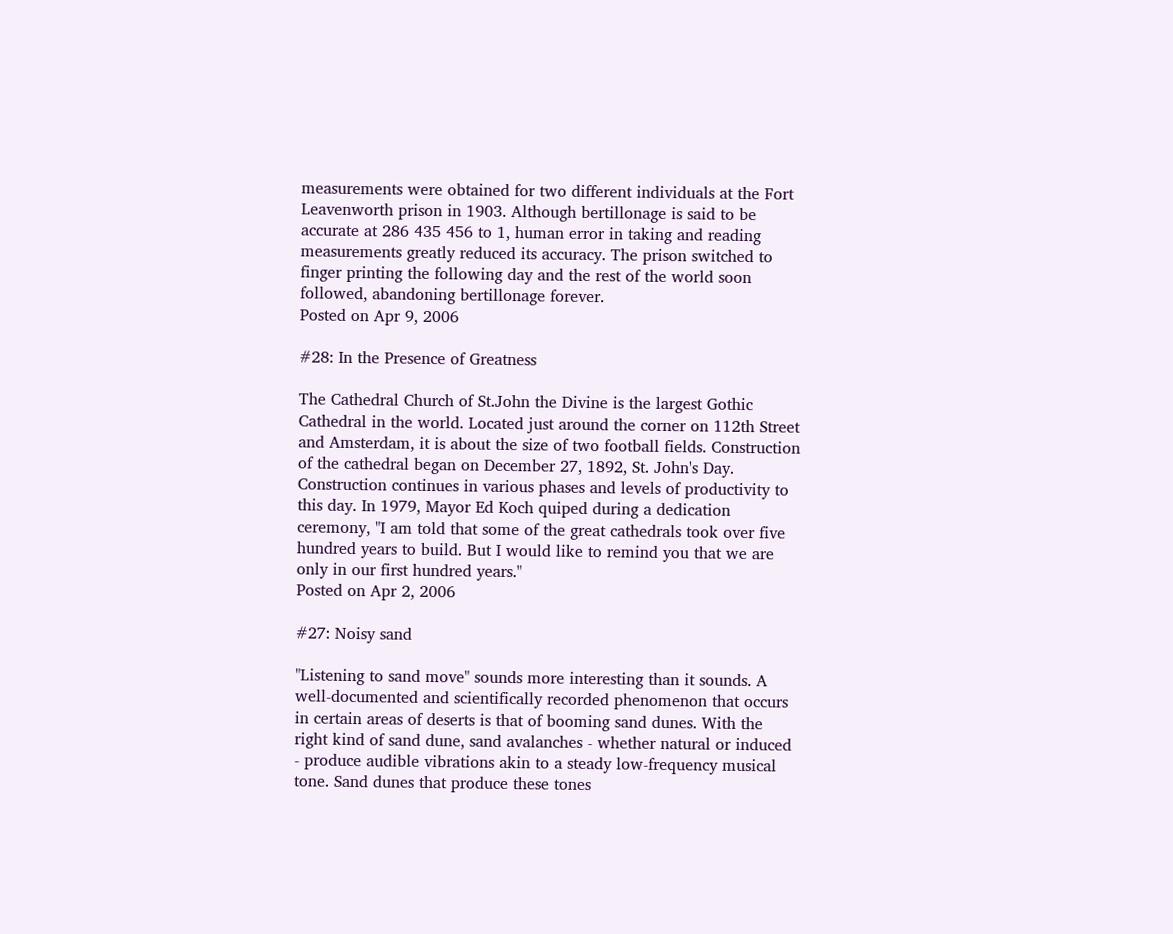measurements were obtained for two different individuals at the Fort Leavenworth prison in 1903. Although bertillonage is said to be accurate at 286 435 456 to 1, human error in taking and reading measurements greatly reduced its accuracy. The prison switched to finger printing the following day and the rest of the world soon followed, abandoning bertillonage forever.
Posted on Apr 9, 2006

#28: In the Presence of Greatness

The Cathedral Church of St.John the Divine is the largest Gothic Cathedral in the world. Located just around the corner on 112th Street and Amsterdam, it is about the size of two football fields. Construction of the cathedral began on December 27, 1892, St. John's Day. Construction continues in various phases and levels of productivity to this day. In 1979, Mayor Ed Koch quiped during a dedication ceremony, "I am told that some of the great cathedrals took over five hundred years to build. But I would like to remind you that we are only in our first hundred years."
Posted on Apr 2, 2006

#27: Noisy sand

"Listening to sand move" sounds more interesting than it sounds. A well-documented and scientifically recorded phenomenon that occurs in certain areas of deserts is that of booming sand dunes. With the right kind of sand dune, sand avalanches - whether natural or induced - produce audible vibrations akin to a steady low-frequency musical tone. Sand dunes that produce these tones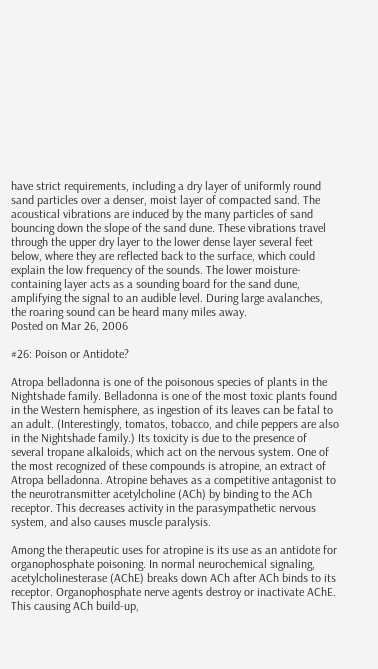have strict requirements, including a dry layer of uniformly round sand particles over a denser, moist layer of compacted sand. The acoustical vibrations are induced by the many particles of sand bouncing down the slope of the sand dune. These vibrations travel through the upper dry layer to the lower dense layer several feet below, where they are reflected back to the surface, which could explain the low frequency of the sounds. The lower moisture-containing layer acts as a sounding board for the sand dune, amplifying the signal to an audible level. During large avalanches, the roaring sound can be heard many miles away.
Posted on Mar 26, 2006

#26: Poison or Antidote?

Atropa belladonna is one of the poisonous species of plants in the Nightshade family. Belladonna is one of the most toxic plants found in the Western hemisphere, as ingestion of its leaves can be fatal to an adult. (Interestingly, tomatos, tobacco, and chile peppers are also in the Nightshade family.) Its toxicity is due to the presence of several tropane alkaloids, which act on the nervous system. One of the most recognized of these compounds is atropine, an extract of Atropa belladonna. Atropine behaves as a competitive antagonist to the neurotransmitter acetylcholine (ACh) by binding to the ACh receptor. This decreases activity in the parasympathetic nervous system, and also causes muscle paralysis.

Among the therapeutic uses for atropine is its use as an antidote for organophosphate poisoning. In normal neurochemical signaling, acetylcholinesterase (AChE) breaks down ACh after ACh binds to its receptor. Organophosphate nerve agents destroy or inactivate AChE. This causing ACh build-up,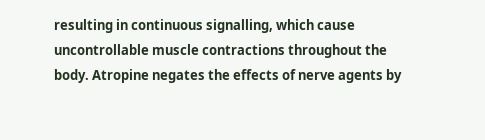resulting in continuous signalling, which cause uncontrollable muscle contractions throughout the body. Atropine negates the effects of nerve agents by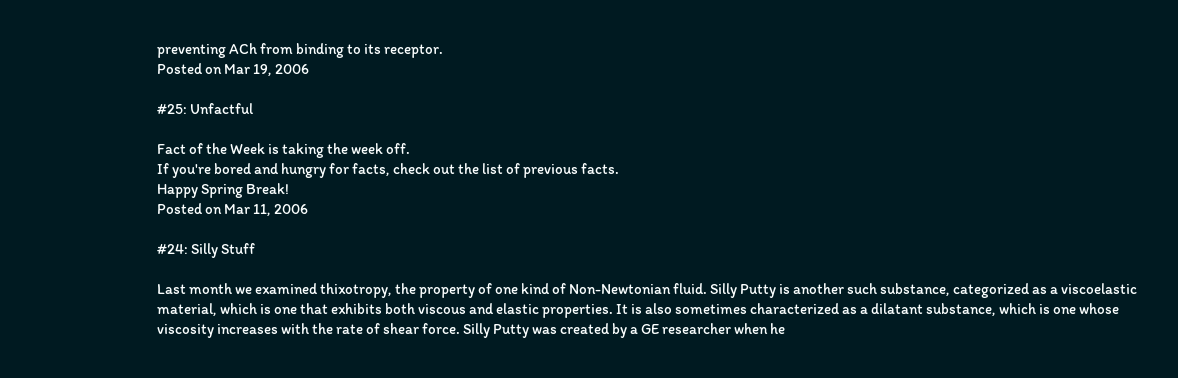preventing ACh from binding to its receptor.
Posted on Mar 19, 2006

#25: Unfactful

Fact of the Week is taking the week off.
If you're bored and hungry for facts, check out the list of previous facts.
Happy Spring Break!
Posted on Mar 11, 2006

#24: Silly Stuff

Last month we examined thixotropy, the property of one kind of Non-Newtonian fluid. Silly Putty is another such substance, categorized as a viscoelastic material, which is one that exhibits both viscous and elastic properties. It is also sometimes characterized as a dilatant substance, which is one whose viscosity increases with the rate of shear force. Silly Putty was created by a GE researcher when he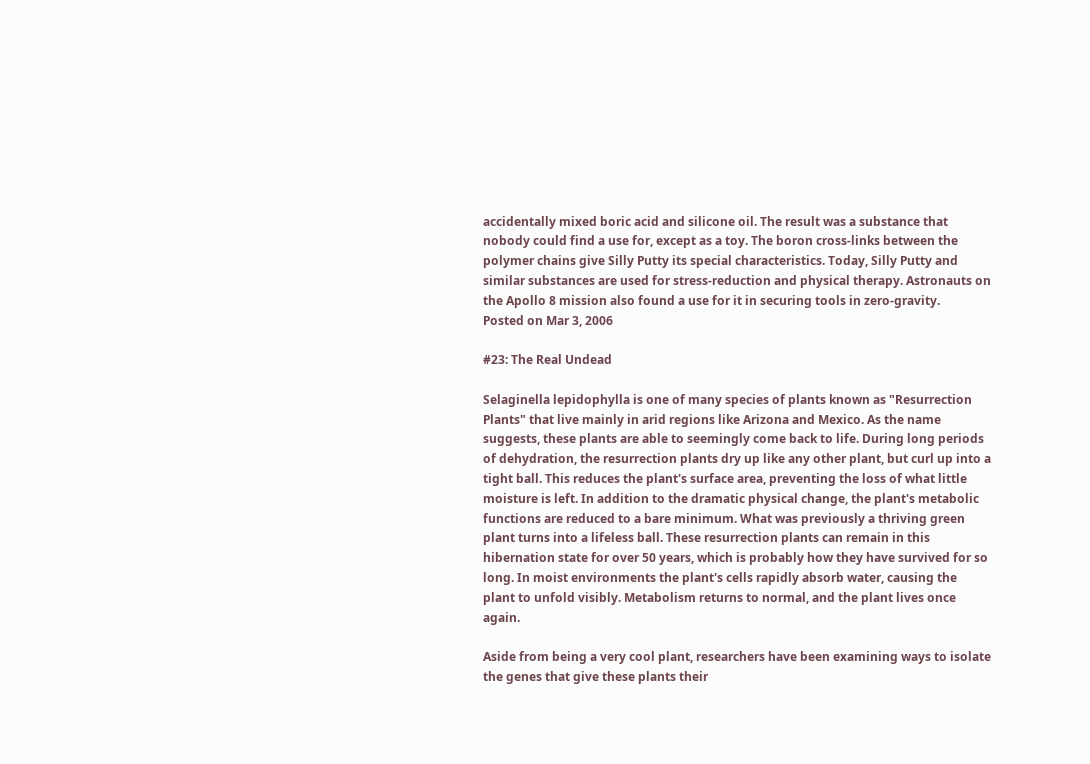accidentally mixed boric acid and silicone oil. The result was a substance that nobody could find a use for, except as a toy. The boron cross-links between the polymer chains give Silly Putty its special characteristics. Today, Silly Putty and similar substances are used for stress-reduction and physical therapy. Astronauts on the Apollo 8 mission also found a use for it in securing tools in zero-gravity.
Posted on Mar 3, 2006

#23: The Real Undead

Selaginella lepidophylla is one of many species of plants known as "Resurrection Plants" that live mainly in arid regions like Arizona and Mexico. As the name suggests, these plants are able to seemingly come back to life. During long periods of dehydration, the resurrection plants dry up like any other plant, but curl up into a tight ball. This reduces the plant's surface area, preventing the loss of what little moisture is left. In addition to the dramatic physical change, the plant's metabolic functions are reduced to a bare minimum. What was previously a thriving green plant turns into a lifeless ball. These resurrection plants can remain in this hibernation state for over 50 years, which is probably how they have survived for so long. In moist environments the plant's cells rapidly absorb water, causing the plant to unfold visibly. Metabolism returns to normal, and the plant lives once again.

Aside from being a very cool plant, researchers have been examining ways to isolate the genes that give these plants their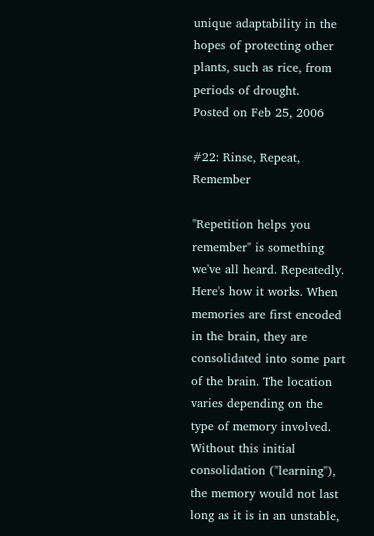unique adaptability in the hopes of protecting other plants, such as rice, from periods of drought.
Posted on Feb 25, 2006

#22: Rinse, Repeat, Remember

"Repetition helps you remember" is something we've all heard. Repeatedly. Here's how it works. When memories are first encoded in the brain, they are consolidated into some part of the brain. The location varies depending on the type of memory involved. Without this initial consolidation ("learning"), the memory would not last long as it is in an unstable,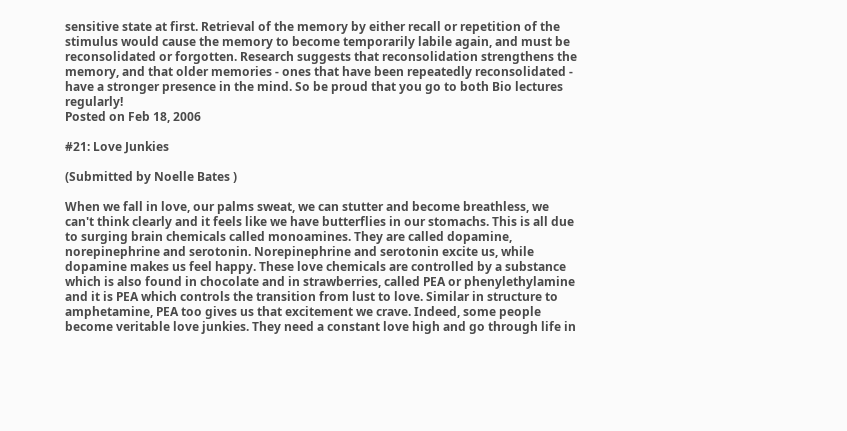sensitive state at first. Retrieval of the memory by either recall or repetition of the stimulus would cause the memory to become temporarily labile again, and must be reconsolidated or forgotten. Research suggests that reconsolidation strengthens the memory, and that older memories - ones that have been repeatedly reconsolidated - have a stronger presence in the mind. So be proud that you go to both Bio lectures regularly!
Posted on Feb 18, 2006

#21: Love Junkies

(Submitted by Noelle Bates )

When we fall in love, our palms sweat, we can stutter and become breathless, we can't think clearly and it feels like we have butterflies in our stomachs. This is all due to surging brain chemicals called monoamines. They are called dopamine, norepinephrine and serotonin. Norepinephrine and serotonin excite us, while dopamine makes us feel happy. These love chemicals are controlled by a substance which is also found in chocolate and in strawberries, called PEA or phenylethylamine and it is PEA which controls the transition from lust to love. Similar in structure to amphetamine, PEA too gives us that excitement we crave. Indeed, some people become veritable love junkies. They need a constant love high and go through life in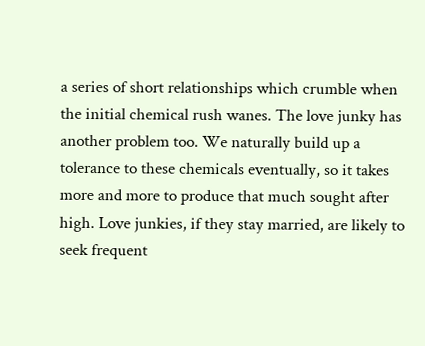a series of short relationships which crumble when the initial chemical rush wanes. The love junky has another problem too. We naturally build up a tolerance to these chemicals eventually, so it takes more and more to produce that much sought after high. Love junkies, if they stay married, are likely to seek frequent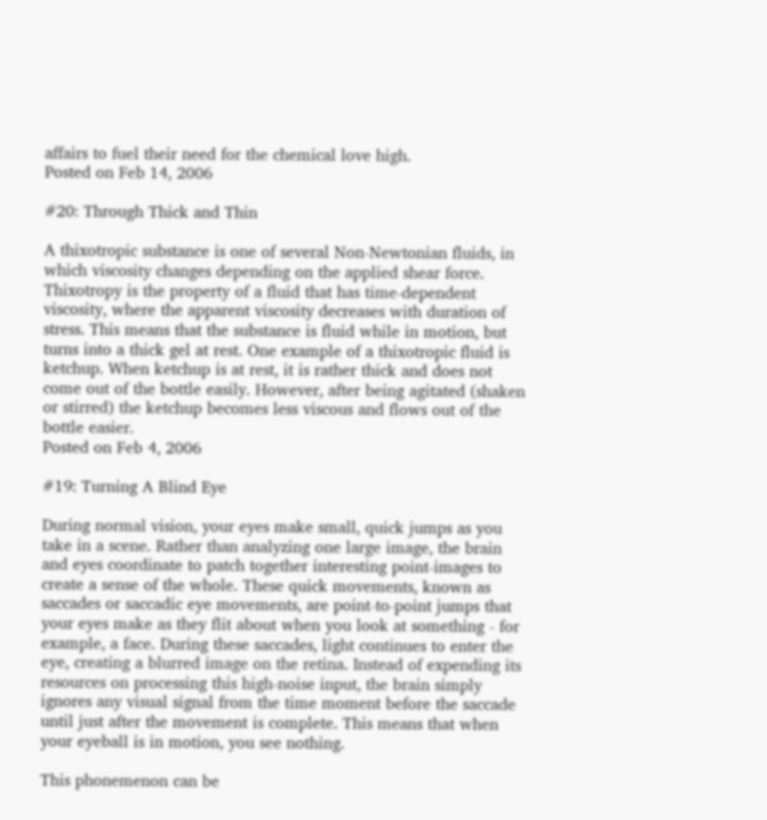affairs to fuel their need for the chemical love high.
Posted on Feb 14, 2006

#20: Through Thick and Thin

A thixotropic substance is one of several Non-Newtonian fluids, in which viscosity changes depending on the applied shear force. Thixotropy is the property of a fluid that has time-dependent viscosity, where the apparent viscosity decreases with duration of stress. This means that the substance is fluid while in motion, but turns into a thick gel at rest. One example of a thixotropic fluid is ketchup. When ketchup is at rest, it is rather thick and does not come out of the bottle easily. However, after being agitated (shaken or stirred) the ketchup becomes less viscous and flows out of the bottle easier.
Posted on Feb 4, 2006

#19: Turning A Blind Eye

During normal vision, your eyes make small, quick jumps as you take in a scene. Rather than analyzing one large image, the brain and eyes coordinate to patch together interesting point-images to create a sense of the whole. These quick movements, known as saccades or saccadic eye movements, are point-to-point jumps that your eyes make as they flit about when you look at something - for example, a face. During these saccades, light continues to enter the eye, creating a blurred image on the retina. Instead of expending its resources on processing this high-noise input, the brain simply ignores any visual signal from the time moment before the saccade until just after the movement is complete. This means that when your eyeball is in motion, you see nothing.

This phonemenon can be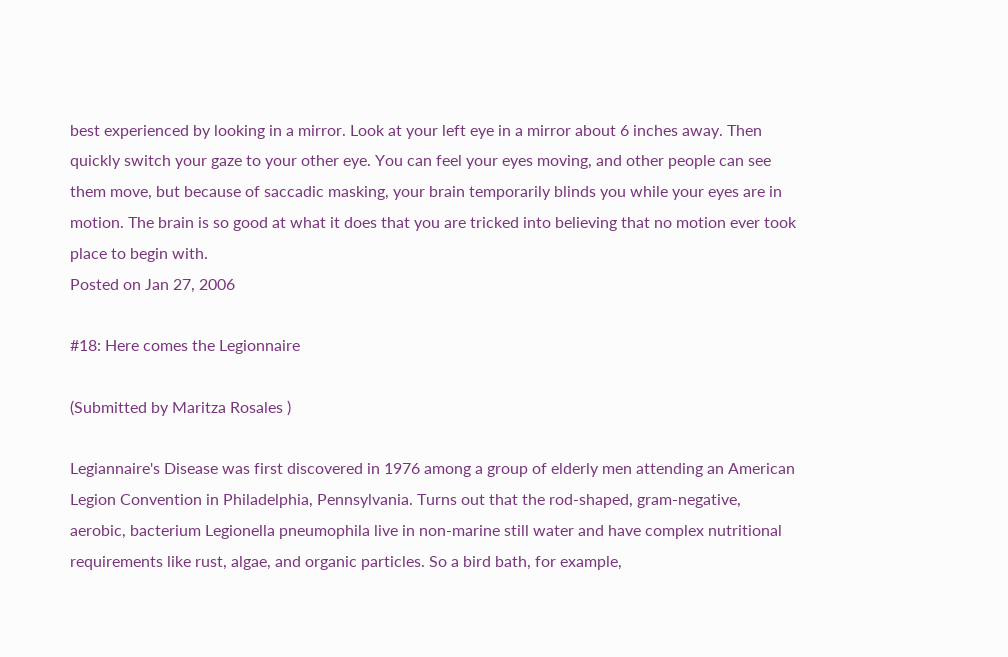best experienced by looking in a mirror. Look at your left eye in a mirror about 6 inches away. Then quickly switch your gaze to your other eye. You can feel your eyes moving, and other people can see them move, but because of saccadic masking, your brain temporarily blinds you while your eyes are in motion. The brain is so good at what it does that you are tricked into believing that no motion ever took place to begin with.
Posted on Jan 27, 2006

#18: Here comes the Legionnaire

(Submitted by Maritza Rosales )

Legiannaire's Disease was first discovered in 1976 among a group of elderly men attending an American Legion Convention in Philadelphia, Pennsylvania. Turns out that the rod-shaped, gram-negative, aerobic, bacterium Legionella pneumophila live in non-marine still water and have complex nutritional requirements like rust, algae, and organic particles. So a bird bath, for example,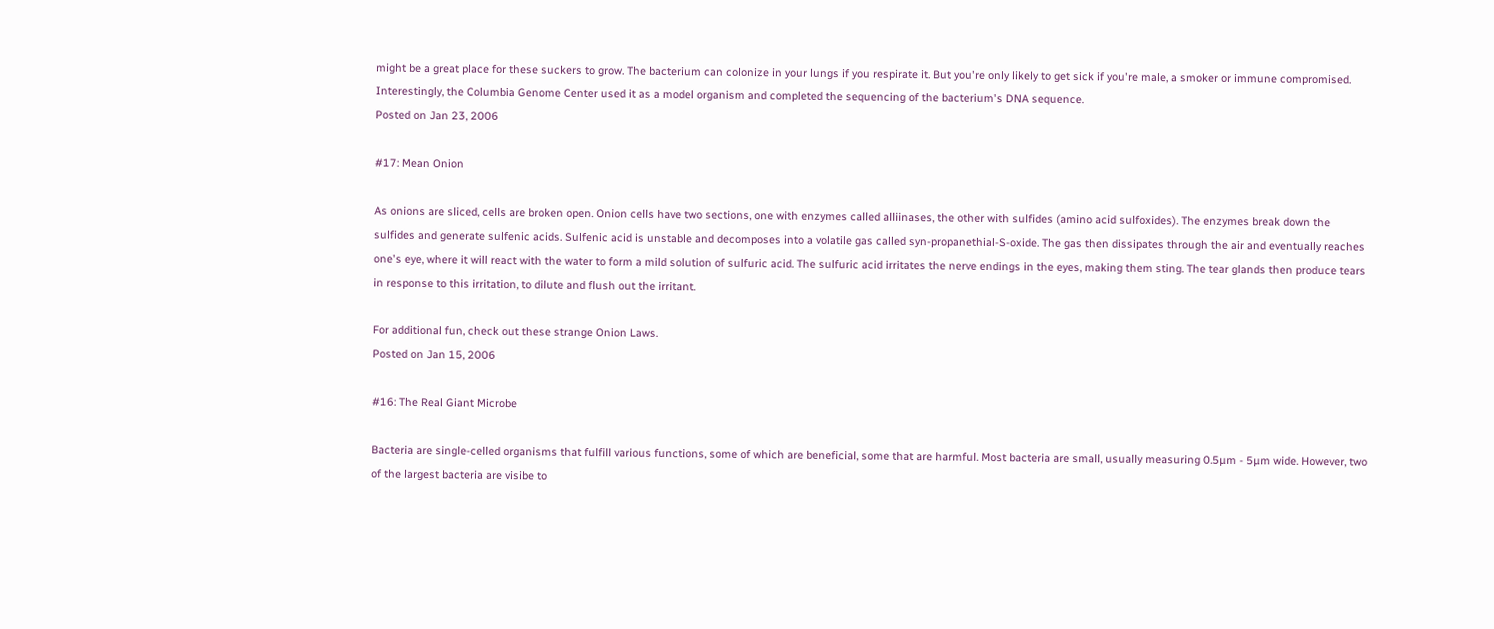might be a great place for these suckers to grow. The bacterium can colonize in your lungs if you respirate it. But you're only likely to get sick if you're male, a smoker or immune compromised. Interestingly, the Columbia Genome Center used it as a model organism and completed the sequencing of the bacterium's DNA sequence.
Posted on Jan 23, 2006

#17: Mean Onion

As onions are sliced, cells are broken open. Onion cells have two sections, one with enzymes called alliinases, the other with sulfides (amino acid sulfoxides). The enzymes break down the sulfides and generate sulfenic acids. Sulfenic acid is unstable and decomposes into a volatile gas called syn-propanethial-S-oxide. The gas then dissipates through the air and eventually reaches one's eye, where it will react with the water to form a mild solution of sulfuric acid. The sulfuric acid irritates the nerve endings in the eyes, making them sting. The tear glands then produce tears in response to this irritation, to dilute and flush out the irritant.

For additional fun, check out these strange Onion Laws.
Posted on Jan 15, 2006

#16: The Real Giant Microbe

Bacteria are single-celled organisms that fulfill various functions, some of which are beneficial, some that are harmful. Most bacteria are small, usually measuring 0.5µm - 5µm wide. However, two of the largest bacteria are visibe to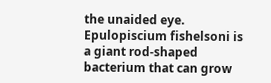the unaided eye. Epulopiscium fishelsoni is a giant rod-shaped bacterium that can grow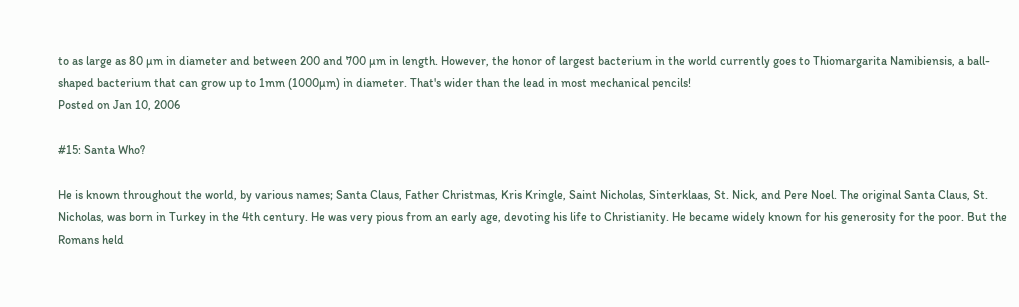to as large as 80 µm in diameter and between 200 and 700 µm in length. However, the honor of largest bacterium in the world currently goes to Thiomargarita Namibiensis, a ball-shaped bacterium that can grow up to 1mm (1000µm) in diameter. That's wider than the lead in most mechanical pencils!
Posted on Jan 10, 2006

#15: Santa Who?

He is known throughout the world, by various names; Santa Claus, Father Christmas, Kris Kringle, Saint Nicholas, Sinterklaas, St. Nick, and Pere Noel. The original Santa Claus, St. Nicholas, was born in Turkey in the 4th century. He was very pious from an early age, devoting his life to Christianity. He became widely known for his generosity for the poor. But the Romans held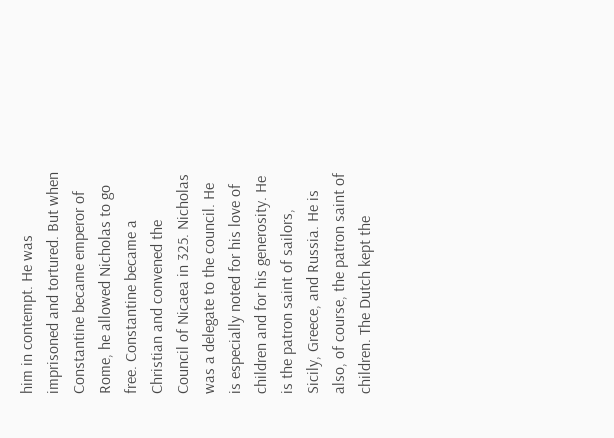him in contempt. He was imprisoned and tortured. But when Constantine became emperor of Rome, he allowed Nicholas to go free. Constantine became a Christian and convened the Council of Nicaea in 325. Nicholas was a delegate to the council. He is especially noted for his love of children and for his generosity. He is the patron saint of sailors, Sicily, Greece, and Russia. He is also, of course, the patron saint of children. The Dutch kept the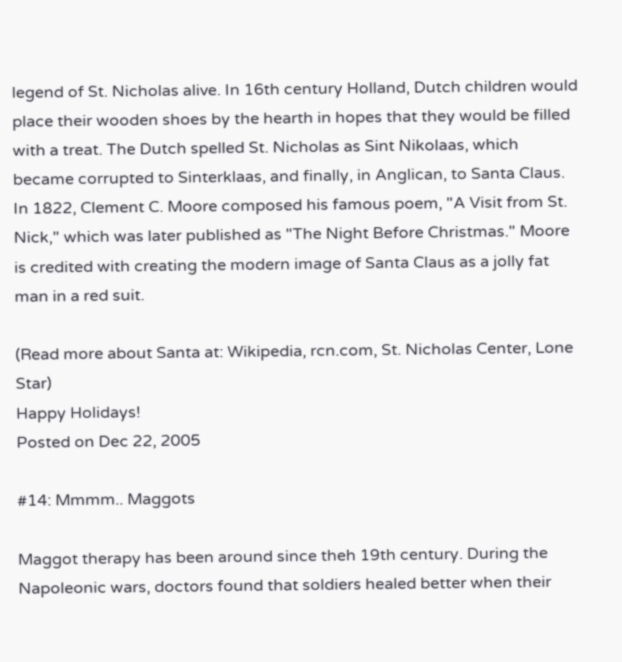legend of St. Nicholas alive. In 16th century Holland, Dutch children would place their wooden shoes by the hearth in hopes that they would be filled with a treat. The Dutch spelled St. Nicholas as Sint Nikolaas, which became corrupted to Sinterklaas, and finally, in Anglican, to Santa Claus. In 1822, Clement C. Moore composed his famous poem, "A Visit from St. Nick," which was later published as "The Night Before Christmas." Moore is credited with creating the modern image of Santa Claus as a jolly fat man in a red suit.

(Read more about Santa at: Wikipedia, rcn.com, St. Nicholas Center, Lone Star)
Happy Holidays!
Posted on Dec 22, 2005

#14: Mmmm.. Maggots

Maggot therapy has been around since theh 19th century. During the Napoleonic wars, doctors found that soldiers healed better when their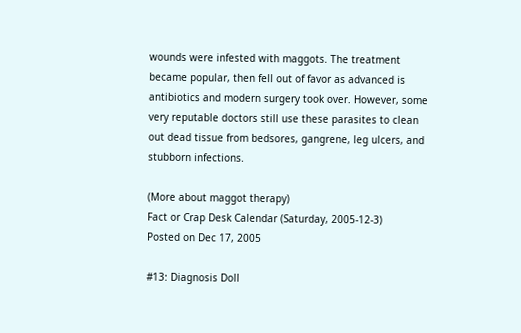wounds were infested with maggots. The treatment became popular, then fell out of favor as advanced is antibiotics and modern surgery took over. However, some very reputable doctors still use these parasites to clean out dead tissue from bedsores, gangrene, leg ulcers, and stubborn infections.

(More about maggot therapy)
Fact or Crap Desk Calendar (Saturday, 2005-12-3)
Posted on Dec 17, 2005

#13: Diagnosis Doll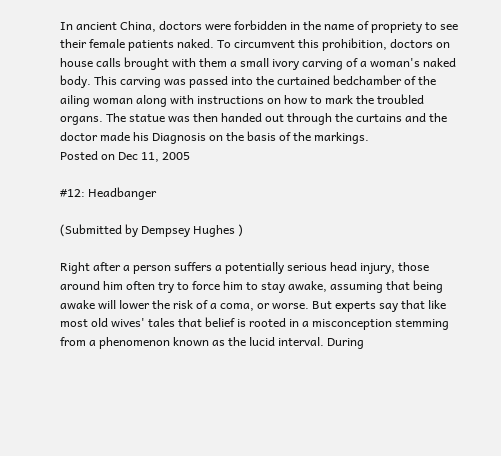In ancient China, doctors were forbidden in the name of propriety to see their female patients naked. To circumvent this prohibition, doctors on house calls brought with them a small ivory carving of a woman's naked body. This carving was passed into the curtained bedchamber of the ailing woman along with instructions on how to mark the troubled organs. The statue was then handed out through the curtains and the doctor made his Diagnosis on the basis of the markings.
Posted on Dec 11, 2005

#12: Headbanger

(Submitted by Dempsey Hughes )

Right after a person suffers a potentially serious head injury, those around him often try to force him to stay awake, assuming that being awake will lower the risk of a coma, or worse. But experts say that like most old wives' tales that belief is rooted in a misconception stemming from a phenomenon known as the lucid interval. During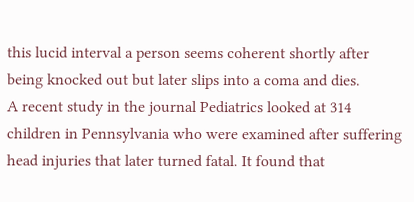this lucid interval a person seems coherent shortly after being knocked out but later slips into a coma and dies.
A recent study in the journal Pediatrics looked at 314 children in Pennsylvania who were examined after suffering head injuries that later turned fatal. It found that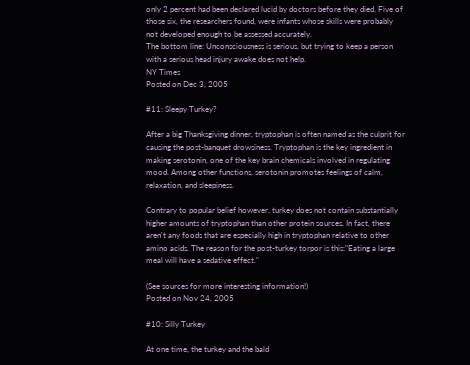only 2 percent had been declared lucid by doctors before they died. Five of those six, the researchers found, were infants whose skills were probably not developed enough to be assessed accurately.
The bottom line: Unconsciousness is serious, but trying to keep a person with a serious head injury awake does not help.
NY Times
Posted on Dec 3, 2005

#11: Sleepy Turkey?

After a big Thanksgiving dinner, tryptophan is often named as the culprit for causing the post-banquet drowsiness. Tryptophan is the key ingredient in making serotonin, one of the key brain chemicals involved in regulating mood. Among other functions, serotonin promotes feelings of calm, relaxation, and sleepiness.

Contrary to popular belief however, turkey does not contain substantially higher amounts of tryptophan than other protein sources. In fact, there aren't any foods that are especially high in tryptophan relative to other amino acids. The reason for the post-turkey torpor is this:"Eating a large meal will have a sedative effect."

(See sources for more interesting information!)
Posted on Nov 24, 2005

#10: Silly Turkey

At one time, the turkey and the bald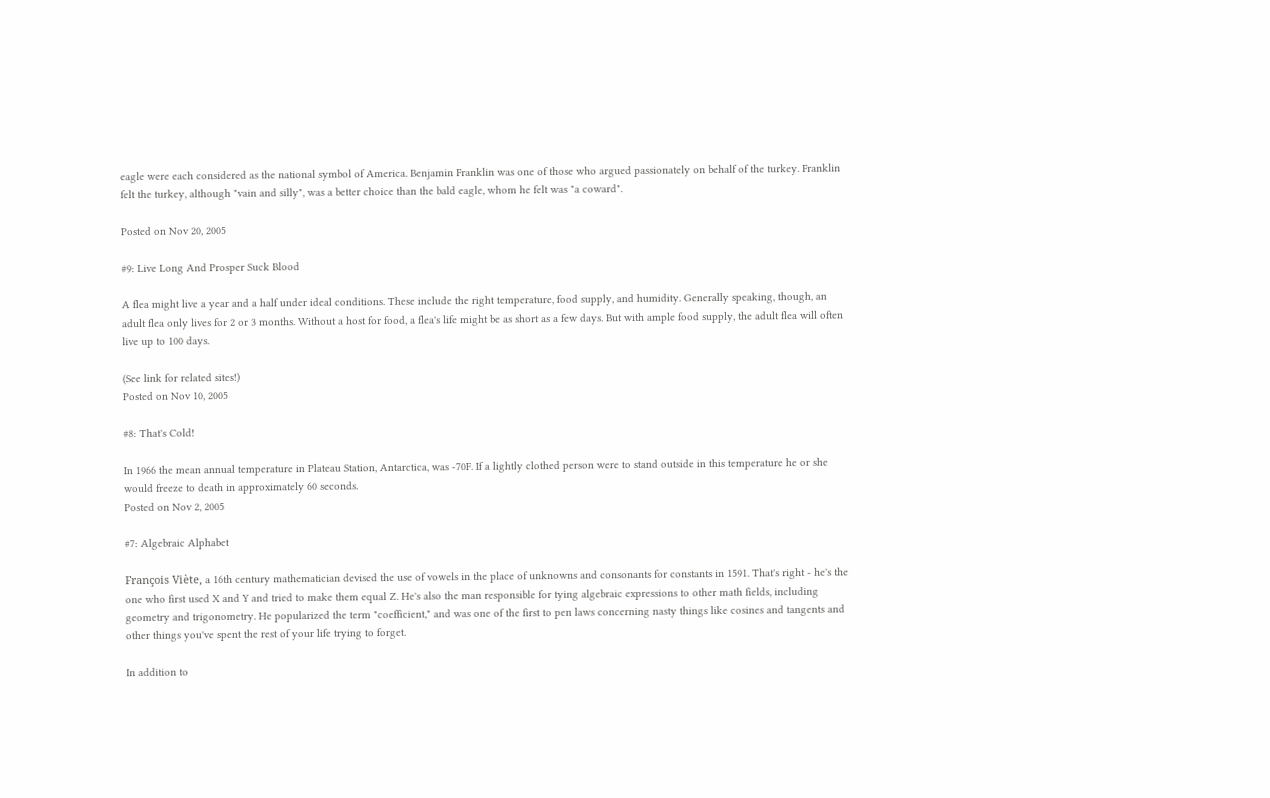eagle were each considered as the national symbol of America. Benjamin Franklin was one of those who argued passionately on behalf of the turkey. Franklin felt the turkey, although "vain and silly", was a better choice than the bald eagle, whom he felt was "a coward".

Posted on Nov 20, 2005

#9: Live Long And Prosper Suck Blood

A flea might live a year and a half under ideal conditions. These include the right temperature, food supply, and humidity. Generally speaking, though, an adult flea only lives for 2 or 3 months. Without a host for food, a flea's life might be as short as a few days. But with ample food supply, the adult flea will often live up to 100 days.

(See link for related sites!)
Posted on Nov 10, 2005

#8: That's Cold!

In 1966 the mean annual temperature in Plateau Station, Antarctica, was -70F. If a lightly clothed person were to stand outside in this temperature he or she would freeze to death in approximately 60 seconds.
Posted on Nov 2, 2005

#7: Algebraic Alphabet

François Viète, a 16th century mathematician devised the use of vowels in the place of unknowns and consonants for constants in 1591. That's right - he's the one who first used X and Y and tried to make them equal Z. He's also the man responsible for tying algebraic expressions to other math fields, including geometry and trigonometry. He popularized the term "coefficient," and was one of the first to pen laws concerning nasty things like cosines and tangents and other things you've spent the rest of your life trying to forget.

In addition to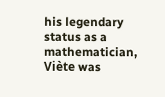his legendary status as a mathematician, Viète was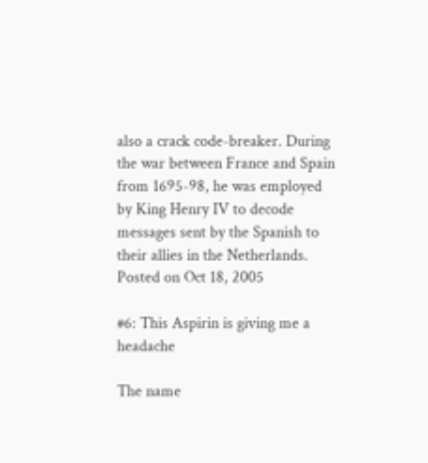also a crack code-breaker. During the war between France and Spain from 1695-98, he was employed by King Henry IV to decode messages sent by the Spanish to their allies in the Netherlands.
Posted on Oct 18, 2005

#6: This Aspirin is giving me a headache

The name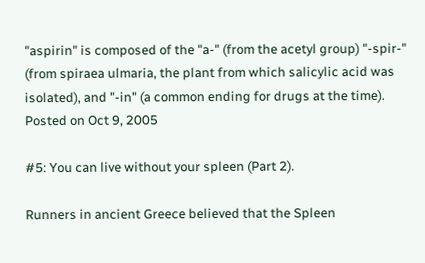"aspirin" is composed of the "a-" (from the acetyl group) "-spir-" (from spiraea ulmaria, the plant from which salicylic acid was isolated), and "-in" (a common ending for drugs at the time).
Posted on Oct 9, 2005

#5: You can live without your spleen (Part 2).

Runners in ancient Greece believed that the Spleen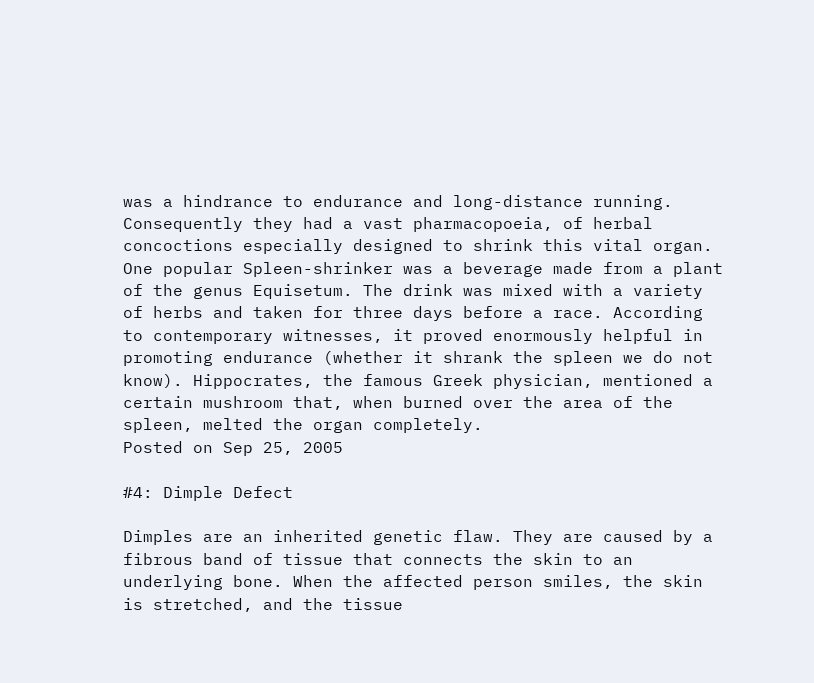was a hindrance to endurance and long-distance running. Consequently they had a vast pharmacopoeia, of herbal concoctions especially designed to shrink this vital organ. One popular Spleen-shrinker was a beverage made from a plant of the genus Equisetum. The drink was mixed with a variety of herbs and taken for three days before a race. According to contemporary witnesses, it proved enormously helpful in promoting endurance (whether it shrank the spleen we do not know). Hippocrates, the famous Greek physician, mentioned a certain mushroom that, when burned over the area of the spleen, melted the organ completely.
Posted on Sep 25, 2005

#4: Dimple Defect

Dimples are an inherited genetic flaw. They are caused by a fibrous band of tissue that connects the skin to an underlying bone. When the affected person smiles, the skin is stretched, and the tissue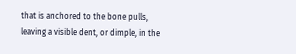that is anchored to the bone pulls, leaving a visible dent, or dimple, in the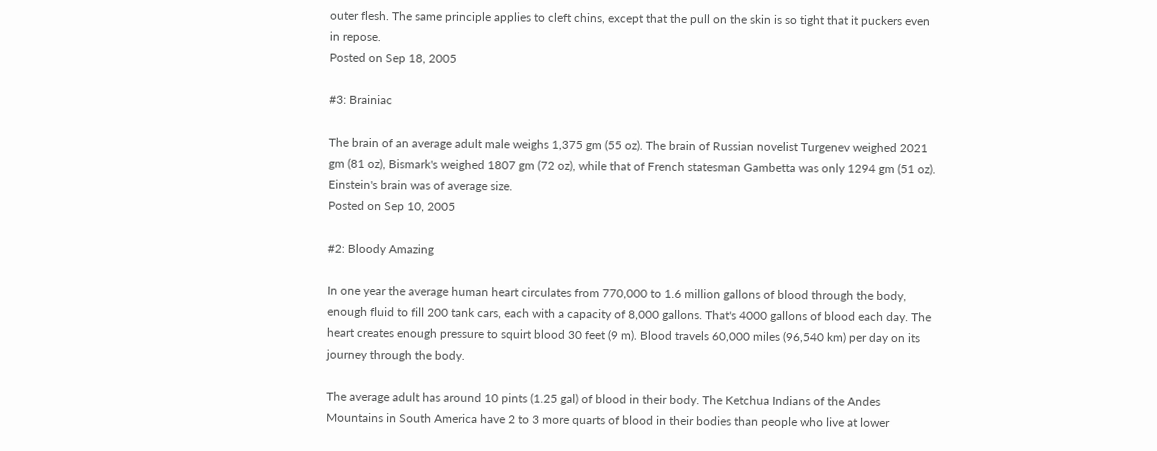outer flesh. The same principle applies to cleft chins, except that the pull on the skin is so tight that it puckers even in repose.
Posted on Sep 18, 2005

#3: Brainiac

The brain of an average adult male weighs 1,375 gm (55 oz). The brain of Russian novelist Turgenev weighed 2021 gm (81 oz), Bismark's weighed 1807 gm (72 oz), while that of French statesman Gambetta was only 1294 gm (51 oz). Einstein's brain was of average size.
Posted on Sep 10, 2005

#2: Bloody Amazing

In one year the average human heart circulates from 770,000 to 1.6 million gallons of blood through the body, enough fluid to fill 200 tank cars, each with a capacity of 8,000 gallons. That's 4000 gallons of blood each day. The heart creates enough pressure to squirt blood 30 feet (9 m). Blood travels 60,000 miles (96,540 km) per day on its journey through the body.

The average adult has around 10 pints (1.25 gal) of blood in their body. The Ketchua Indians of the Andes Mountains in South America have 2 to 3 more quarts of blood in their bodies than people who live at lower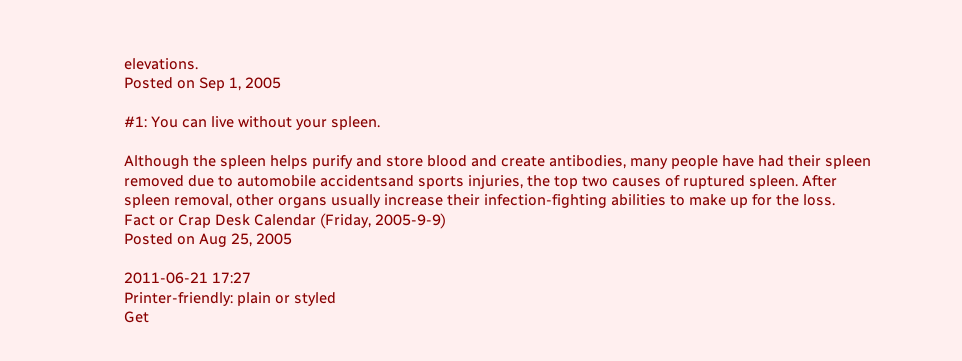elevations.
Posted on Sep 1, 2005

#1: You can live without your spleen.

Although the spleen helps purify and store blood and create antibodies, many people have had their spleen removed due to automobile accidentsand sports injuries, the top two causes of ruptured spleen. After spleen removal, other organs usually increase their infection-fighting abilities to make up for the loss.
Fact or Crap Desk Calendar (Friday, 2005-9-9)
Posted on Aug 25, 2005

2011-06-21 17:27
Printer-friendly: plain or styled
Get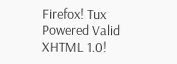Firefox! Tux Powered Valid XHTML 1.0!